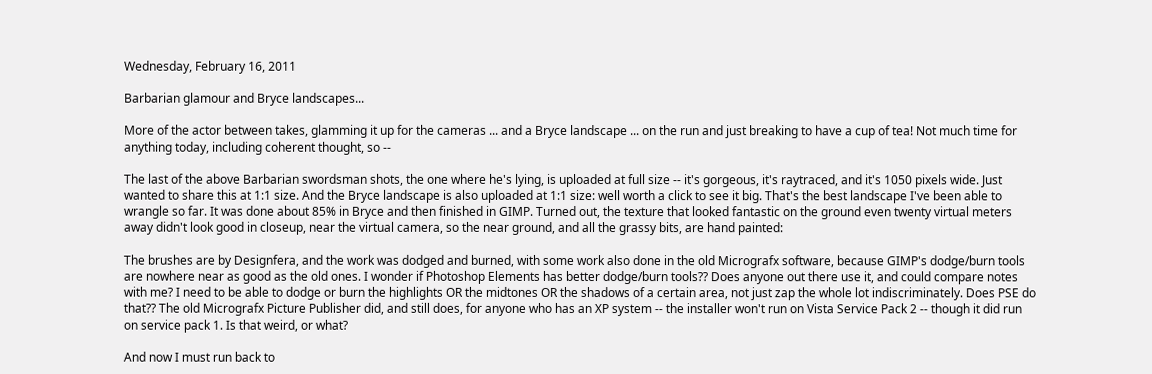Wednesday, February 16, 2011

Barbarian glamour and Bryce landscapes...

More of the actor between takes, glamming it up for the cameras ... and a Bryce landscape ... on the run and just breaking to have a cup of tea! Not much time for anything today, including coherent thought, so --

The last of the above Barbarian swordsman shots, the one where he's lying, is uploaded at full size -- it's gorgeous, it's raytraced, and it's 1050 pixels wide. Just wanted to share this at 1:1 size. And the Bryce landscape is also uploaded at 1:1 size: well worth a click to see it big. That's the best landscape I've been able to wrangle so far. It was done about 85% in Bryce and then finished in GIMP. Turned out, the texture that looked fantastic on the ground even twenty virtual meters away didn't look good in closeup, near the virtual camera, so the near ground, and all the grassy bits, are hand painted:

The brushes are by Designfera, and the work was dodged and burned, with some work also done in the old Micrografx software, because GIMP's dodge/burn tools are nowhere near as good as the old ones. I wonder if Photoshop Elements has better dodge/burn tools?? Does anyone out there use it, and could compare notes with me? I need to be able to dodge or burn the highlights OR the midtones OR the shadows of a certain area, not just zap the whole lot indiscriminately. Does PSE do that?? The old Micrografx Picture Publisher did, and still does, for anyone who has an XP system -- the installer won't run on Vista Service Pack 2 -- though it did run on service pack 1. Is that weird, or what?

And now I must run back to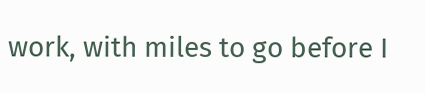work, with miles to go before I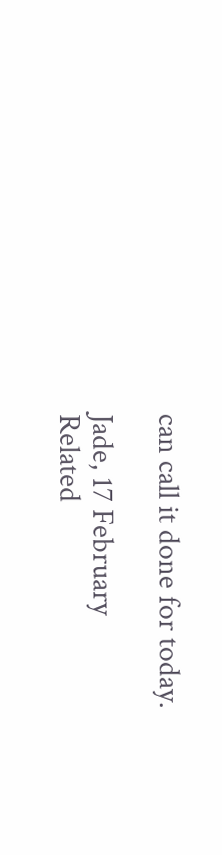can call it done for today.

Jade, 17 February
Related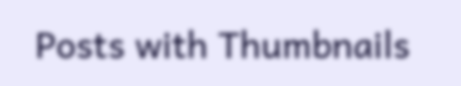Posts with Thumbnails